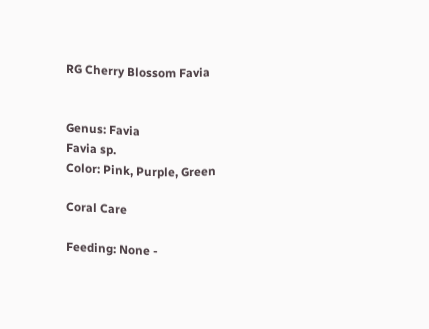RG Cherry Blossom Favia


Genus: Favia
Favia sp.
Color: Pink, Purple, Green

Coral Care

Feeding: None -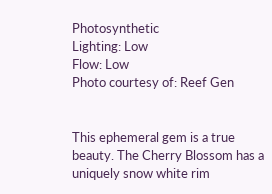Photosynthetic
Lighting: Low
Flow: Low
Photo courtesy of: Reef Gen


This ephemeral gem is a true beauty. The Cherry Blossom has a uniquely snow white rim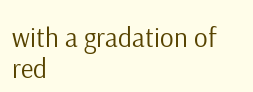with a gradation of red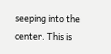seeping into the center. This is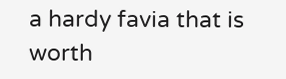a hardy favia that is worth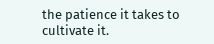the patience it takes to cultivate it.